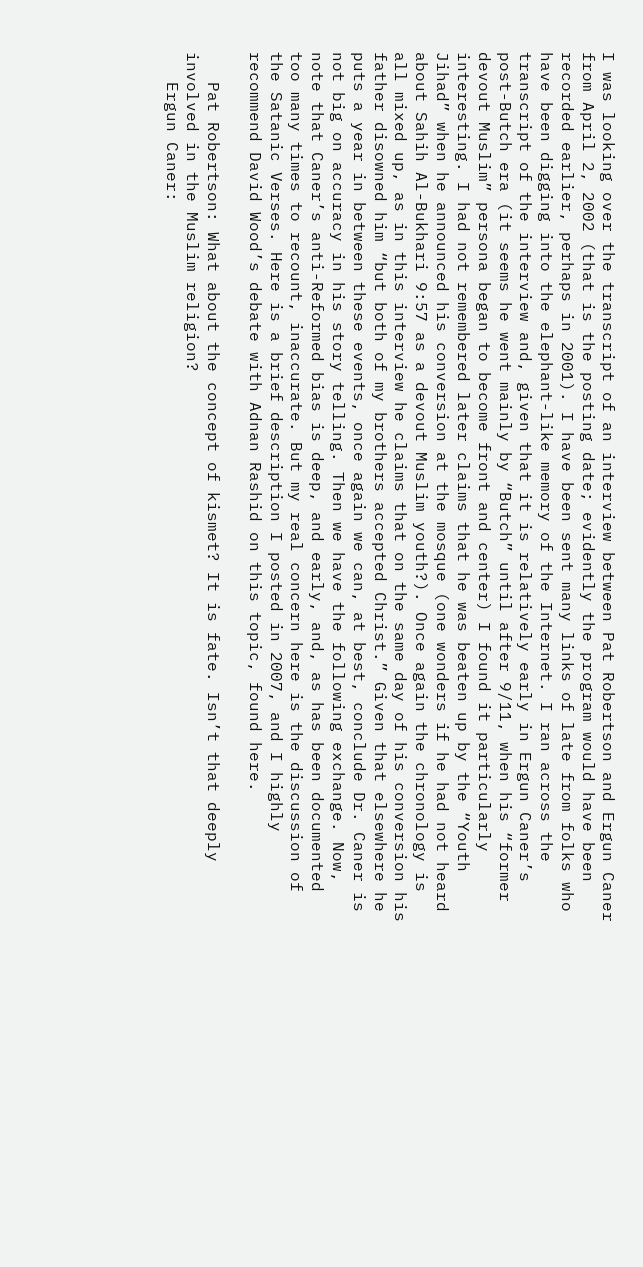I was looking over the transcript of an interview between Pat Robertson and Ergun Caner from April 2, 2002 (that is the posting date; evidently the program would have been recorded earlier, perhaps in 2001). I have been sent many links of late from folks who have been digging into the elephant-like memory of the Internet. I ran across the transcript of the interview and, given that it is relatively early in Ergun Caner’s post-Butch era (it seems he went mainly by “Butch” until after 9/11, when his “former devout Muslim” persona began to become front and center) I found it particularly interesting. I had not remembered later claims that he was beaten up by the “Youth Jihad” when he announced his conversion at the mosque (one wonders if he had not heard about Sahih Al-Bukhari 9:57 as a devout Muslim youth?). Once again the chronology is all mixed up, as in this interview he claims that on the same day of his conversion his father disowned him “but both of my brothers accepted Christ.” Given that elsewhere he puts a year in between these events, once again we can, at best, conclude Dr. Caner is not big on accuracy in his story telling. Then we have the following exchange. Now, note that Caner’s anti-Reformed bias is deep, and early, and, as has been documented too many times to recount, inaccurate. But my real concern here is the discussion of the Satanic Verses. Here is a brief description I posted in 2007, and I highly recommend David Wood’s debate with Adnan Rashid on this topic, found here.

   Pat Robertson: What about the concept of kismet? It is fate. Isn’t that deeply involved in the Muslim religion?
   Ergun Caner: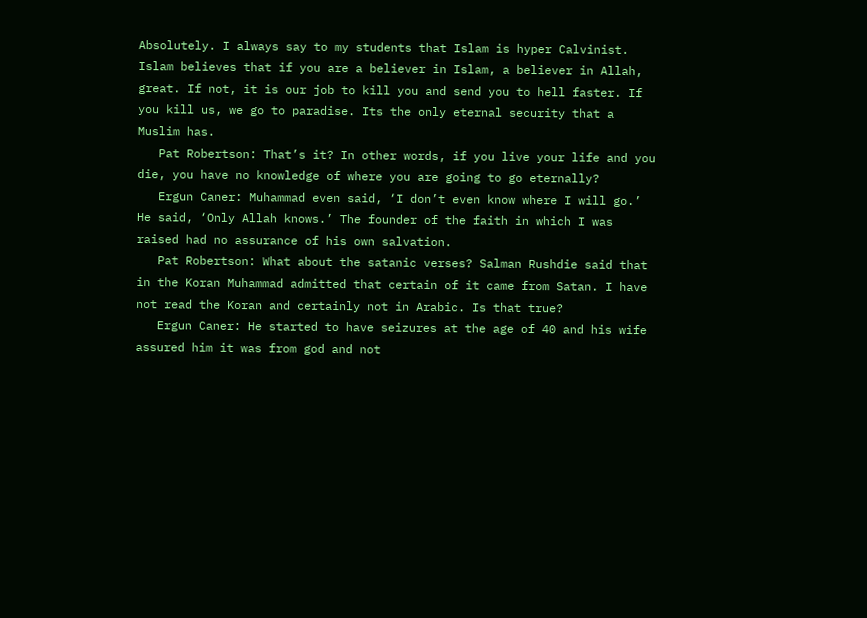Absolutely. I always say to my students that Islam is hyper Calvinist. Islam believes that if you are a believer in Islam, a believer in Allah, great. If not, it is our job to kill you and send you to hell faster. If you kill us, we go to paradise. Its the only eternal security that a Muslim has.
   Pat Robertson: That’s it? In other words, if you live your life and you die, you have no knowledge of where you are going to go eternally?
   Ergun Caner: Muhammad even said, ‘I don’t even know where I will go.’ He said, ‘Only Allah knows.’ The founder of the faith in which I was raised had no assurance of his own salvation.
   Pat Robertson: What about the satanic verses? Salman Rushdie said that in the Koran Muhammad admitted that certain of it came from Satan. I have not read the Koran and certainly not in Arabic. Is that true?
   Ergun Caner: He started to have seizures at the age of 40 and his wife assured him it was from god and not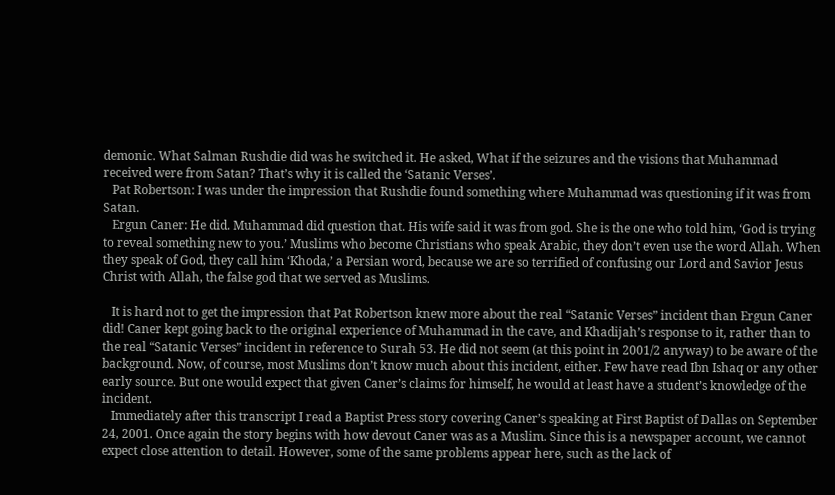demonic. What Salman Rushdie did was he switched it. He asked, What if the seizures and the visions that Muhammad received were from Satan? That’s why it is called the ‘Satanic Verses’.
   Pat Robertson: I was under the impression that Rushdie found something where Muhammad was questioning if it was from Satan.
   Ergun Caner: He did. Muhammad did question that. His wife said it was from god. She is the one who told him, ‘God is trying to reveal something new to you.’ Muslims who become Christians who speak Arabic, they don’t even use the word Allah. When they speak of God, they call him ‘Khoda,’ a Persian word, because we are so terrified of confusing our Lord and Savior Jesus Christ with Allah, the false god that we served as Muslims.

   It is hard not to get the impression that Pat Robertson knew more about the real “Satanic Verses” incident than Ergun Caner did! Caner kept going back to the original experience of Muhammad in the cave, and Khadijah’s response to it, rather than to the real “Satanic Verses” incident in reference to Surah 53. He did not seem (at this point in 2001/2 anyway) to be aware of the background. Now, of course, most Muslims don’t know much about this incident, either. Few have read Ibn Ishaq or any other early source. But one would expect that given Caner’s claims for himself, he would at least have a student’s knowledge of the incident.
   Immediately after this transcript I read a Baptist Press story covering Caner’s speaking at First Baptist of Dallas on September 24, 2001. Once again the story begins with how devout Caner was as a Muslim. Since this is a newspaper account, we cannot expect close attention to detail. However, some of the same problems appear here, such as the lack of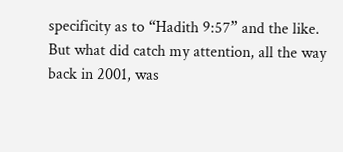specificity as to “Hadith 9:57” and the like. But what did catch my attention, all the way back in 2001, was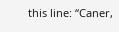this line: “Caner,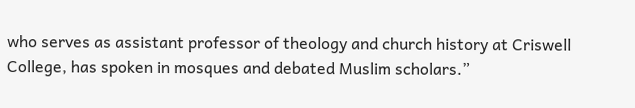who serves as assistant professor of theology and church history at Criswell College, has spoken in mosques and debated Muslim scholars.”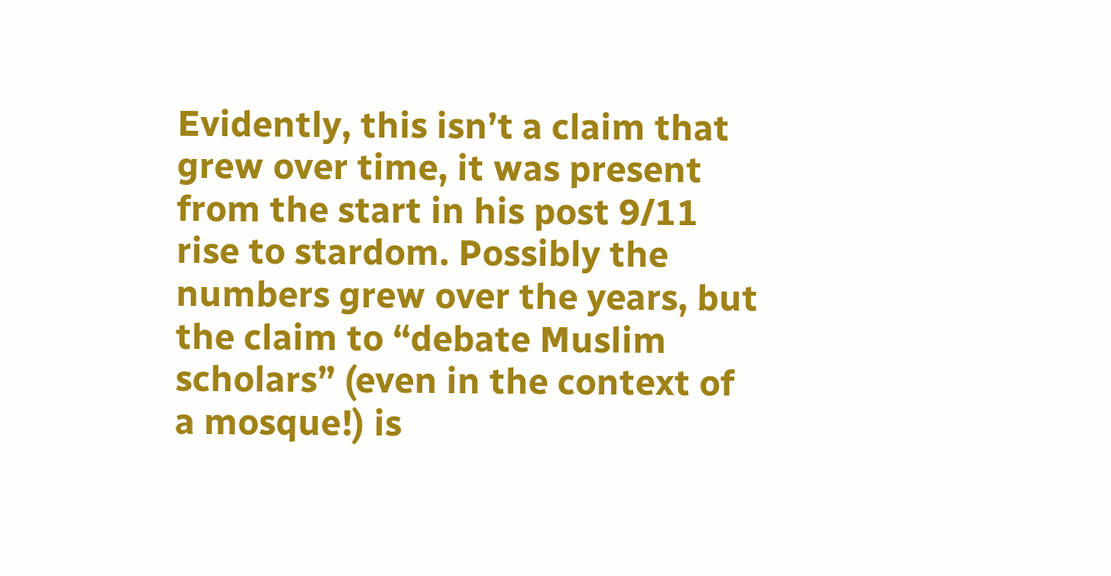Evidently, this isn’t a claim that grew over time, it was present from the start in his post 9/11 rise to stardom. Possibly the numbers grew over the years, but the claim to “debate Muslim scholars” (even in the context of a mosque!) is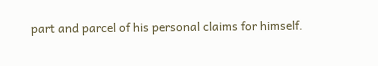part and parcel of his personal claims for himself.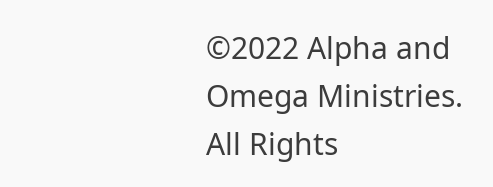©2022 Alpha and Omega Ministries. All Rights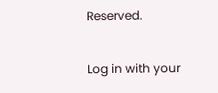Reserved.

Log in with your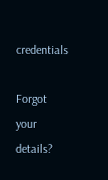credentials

Forgot your details?